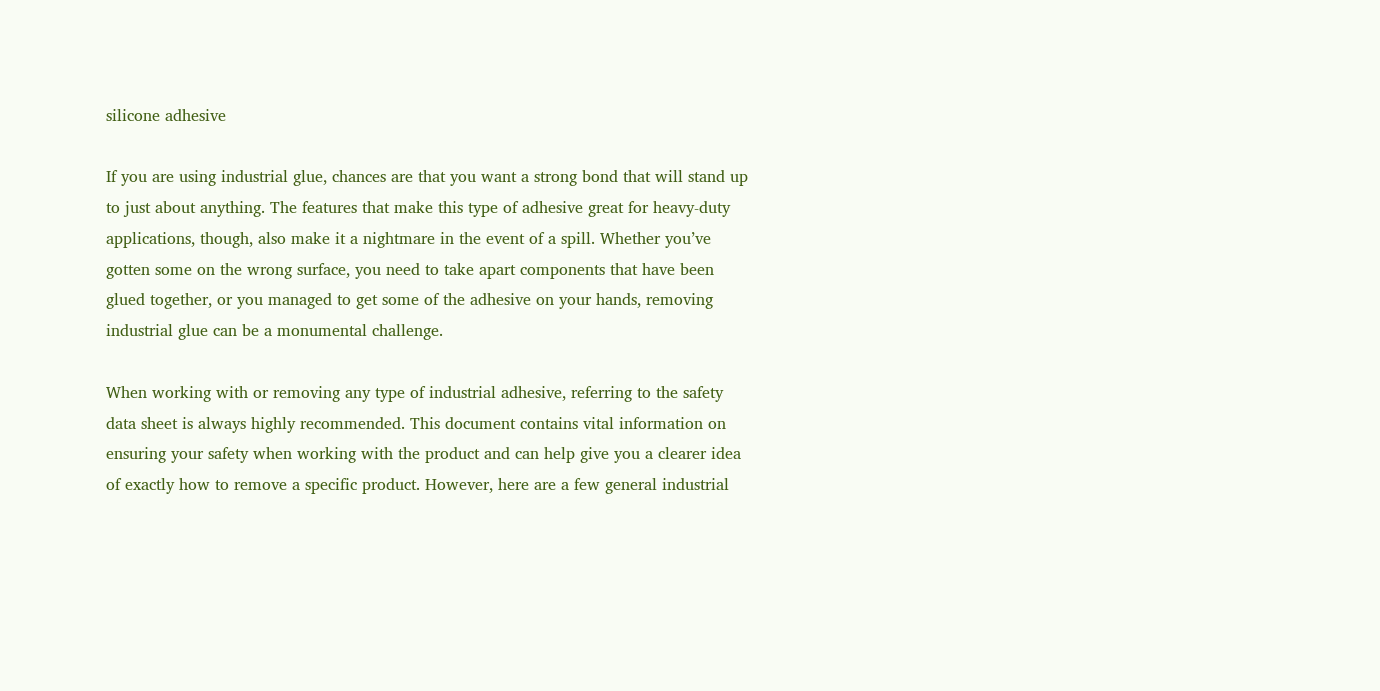silicone adhesive

If you are using industrial glue, chances are that you want a strong bond that will stand up to just about anything. The features that make this type of adhesive great for heavy-duty applications, though, also make it a nightmare in the event of a spill. Whether you’ve gotten some on the wrong surface, you need to take apart components that have been glued together, or you managed to get some of the adhesive on your hands, removing industrial glue can be a monumental challenge.

When working with or removing any type of industrial adhesive, referring to the safety data sheet is always highly recommended. This document contains vital information on ensuring your safety when working with the product and can help give you a clearer idea of exactly how to remove a specific product. However, here are a few general industrial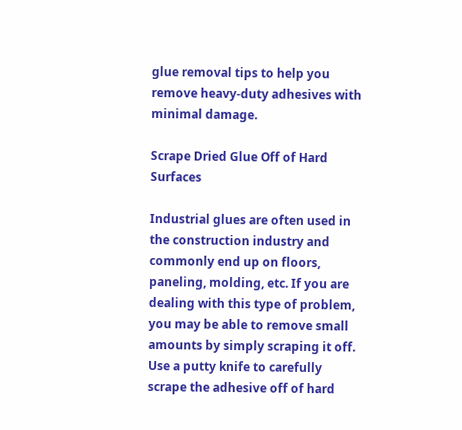glue removal tips to help you remove heavy-duty adhesives with minimal damage.

Scrape Dried Glue Off of Hard Surfaces

Industrial glues are often used in the construction industry and commonly end up on floors, paneling, molding, etc. If you are dealing with this type of problem, you may be able to remove small amounts by simply scraping it off. Use a putty knife to carefully scrape the adhesive off of hard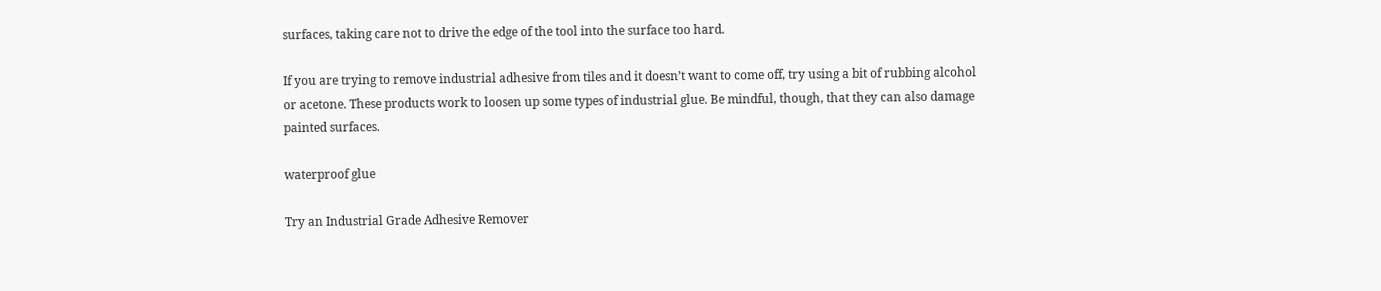surfaces, taking care not to drive the edge of the tool into the surface too hard.

If you are trying to remove industrial adhesive from tiles and it doesn’t want to come off, try using a bit of rubbing alcohol or acetone. These products work to loosen up some types of industrial glue. Be mindful, though, that they can also damage painted surfaces.

waterproof glue

Try an Industrial Grade Adhesive Remover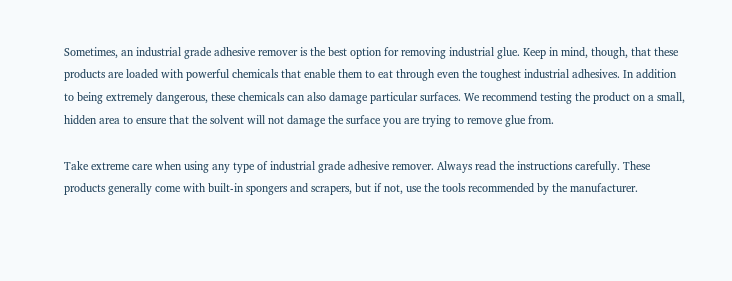Sometimes, an industrial grade adhesive remover is the best option for removing industrial glue. Keep in mind, though, that these products are loaded with powerful chemicals that enable them to eat through even the toughest industrial adhesives. In addition to being extremely dangerous, these chemicals can also damage particular surfaces. We recommend testing the product on a small, hidden area to ensure that the solvent will not damage the surface you are trying to remove glue from.

Take extreme care when using any type of industrial grade adhesive remover. Always read the instructions carefully. These products generally come with built-in spongers and scrapers, but if not, use the tools recommended by the manufacturer.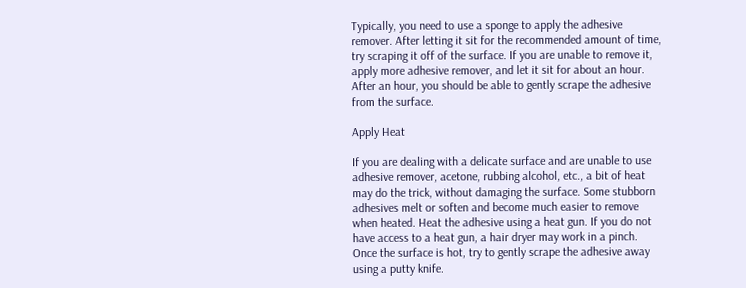Typically, you need to use a sponge to apply the adhesive remover. After letting it sit for the recommended amount of time, try scraping it off of the surface. If you are unable to remove it, apply more adhesive remover, and let it sit for about an hour. After an hour, you should be able to gently scrape the adhesive from the surface.

Apply Heat

If you are dealing with a delicate surface and are unable to use adhesive remover, acetone, rubbing alcohol, etc., a bit of heat may do the trick, without damaging the surface. Some stubborn adhesives melt or soften and become much easier to remove when heated. Heat the adhesive using a heat gun. If you do not have access to a heat gun, a hair dryer may work in a pinch. Once the surface is hot, try to gently scrape the adhesive away using a putty knife.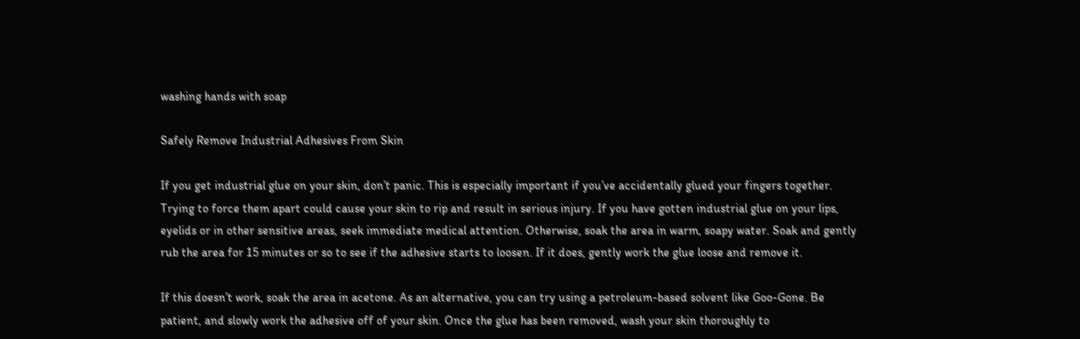washing hands with soap

Safely Remove Industrial Adhesives From Skin

If you get industrial glue on your skin, don’t panic. This is especially important if you’ve accidentally glued your fingers together. Trying to force them apart could cause your skin to rip and result in serious injury. If you have gotten industrial glue on your lips, eyelids or in other sensitive areas, seek immediate medical attention. Otherwise, soak the area in warm, soapy water. Soak and gently rub the area for 15 minutes or so to see if the adhesive starts to loosen. If it does, gently work the glue loose and remove it.

If this doesn’t work, soak the area in acetone. As an alternative, you can try using a petroleum-based solvent like Goo-Gone. Be patient, and slowly work the adhesive off of your skin. Once the glue has been removed, wash your skin thoroughly to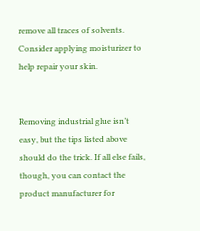remove all traces of solvents. Consider applying moisturizer to help repair your skin.


Removing industrial glue isn’t easy, but the tips listed above should do the trick. If all else fails, though, you can contact the product manufacturer for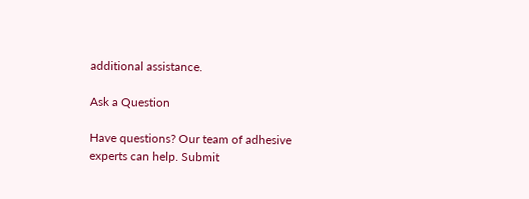additional assistance.

Ask a Question

Have questions? Our team of adhesive experts can help. Submit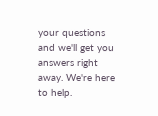your questions and we'll get you answers right away. We're here to help.